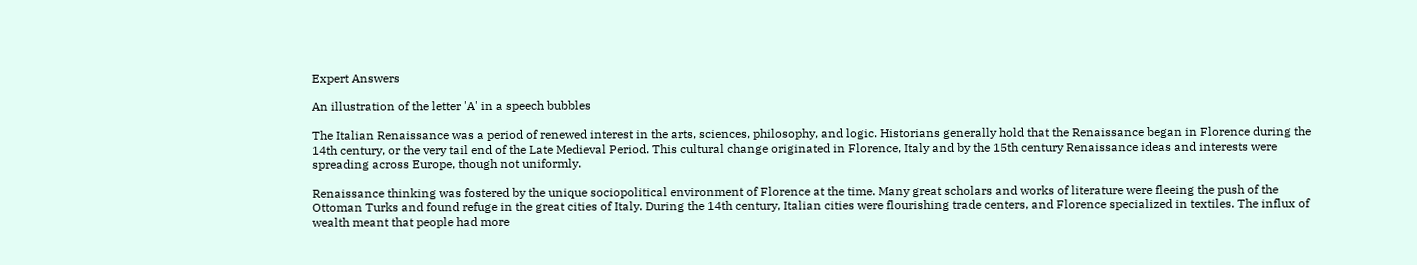Expert Answers

An illustration of the letter 'A' in a speech bubbles

The Italian Renaissance was a period of renewed interest in the arts, sciences, philosophy, and logic. Historians generally hold that the Renaissance began in Florence during the 14th century, or the very tail end of the Late Medieval Period. This cultural change originated in Florence, Italy and by the 15th century Renaissance ideas and interests were spreading across Europe, though not uniformly.

Renaissance thinking was fostered by the unique sociopolitical environment of Florence at the time. Many great scholars and works of literature were fleeing the push of the Ottoman Turks and found refuge in the great cities of Italy. During the 14th century, Italian cities were flourishing trade centers, and Florence specialized in textiles. The influx of wealth meant that people had more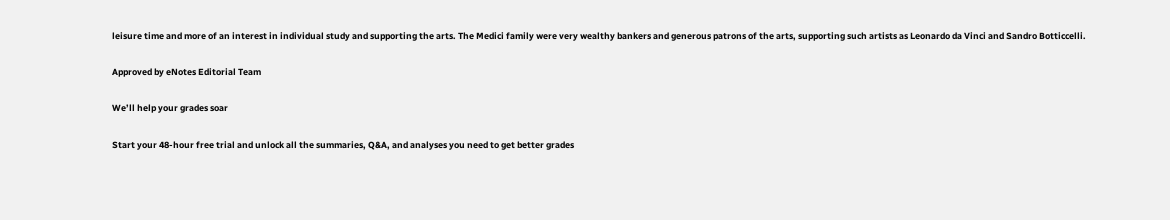leisure time and more of an interest in individual study and supporting the arts. The Medici family were very wealthy bankers and generous patrons of the arts, supporting such artists as Leonardo da Vinci and Sandro Botticcelli.

Approved by eNotes Editorial Team

We’ll help your grades soar

Start your 48-hour free trial and unlock all the summaries, Q&A, and analyses you need to get better grades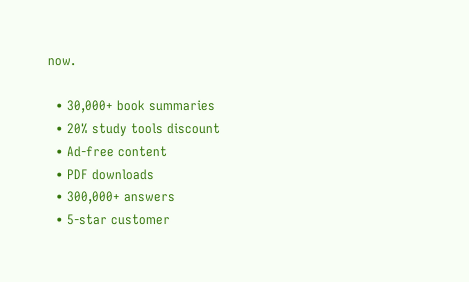now.

  • 30,000+ book summaries
  • 20% study tools discount
  • Ad-free content
  • PDF downloads
  • 300,000+ answers
  • 5-star customer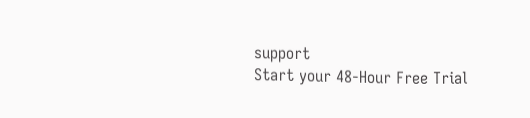support
Start your 48-Hour Free Trial